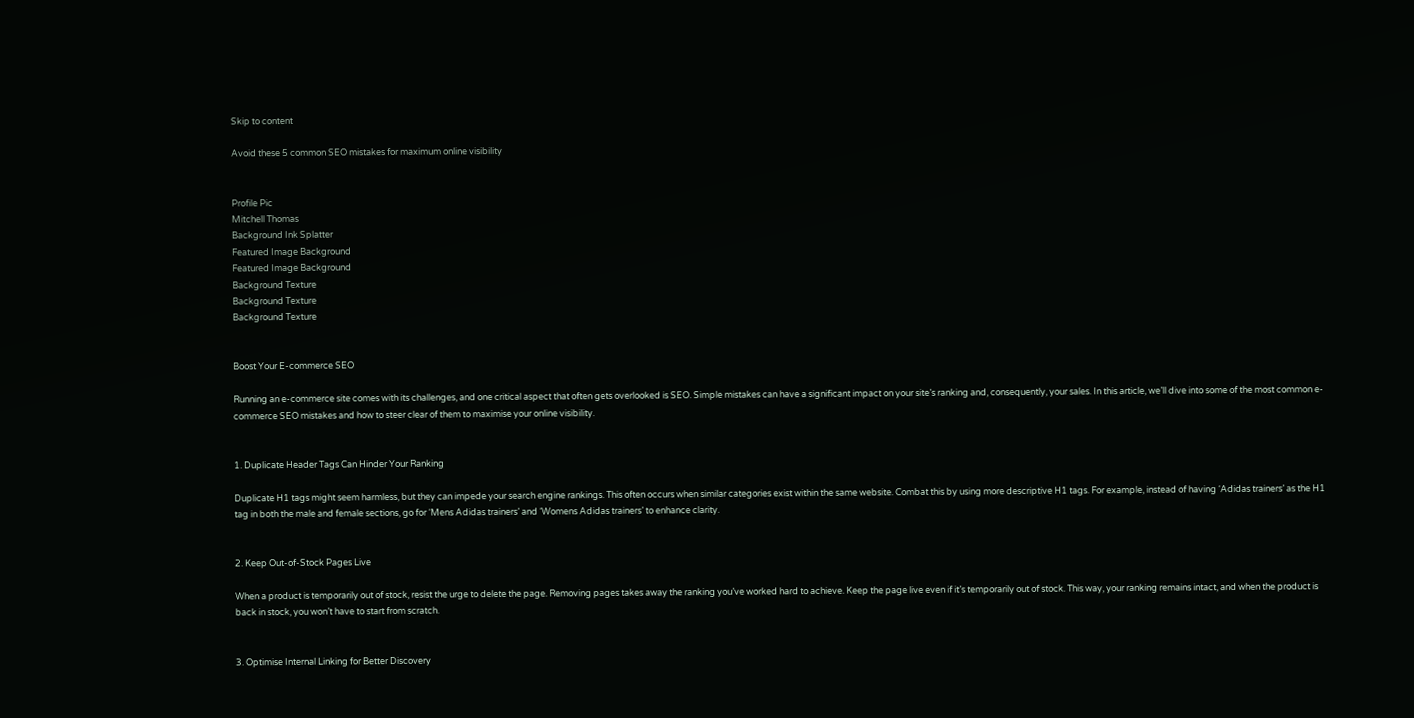Skip to content

Avoid these 5 common SEO mistakes for maximum online visibility


Profile Pic
Mitchell Thomas
Background Ink Splatter
Featured Image Background
Featured Image Background
Background Texture
Background Texture
Background Texture


Boost Your E-commerce SEO

Running an e-commerce site comes with its challenges, and one critical aspect that often gets overlooked is SEO. Simple mistakes can have a significant impact on your site’s ranking and, consequently, your sales. In this article, we’ll dive into some of the most common e-commerce SEO mistakes and how to steer clear of them to maximise your online visibility.


1. Duplicate Header Tags Can Hinder Your Ranking

Duplicate H1 tags might seem harmless, but they can impede your search engine rankings. This often occurs when similar categories exist within the same website. Combat this by using more descriptive H1 tags. For example, instead of having ‘Adidas trainers’ as the H1 tag in both the male and female sections, go for ‘Mens Adidas trainers’ and ‘Womens Adidas trainers’ to enhance clarity.


2. Keep Out-of-Stock Pages Live

When a product is temporarily out of stock, resist the urge to delete the page. Removing pages takes away the ranking you’ve worked hard to achieve. Keep the page live even if it’s temporarily out of stock. This way, your ranking remains intact, and when the product is back in stock, you won’t have to start from scratch.


3. Optimise Internal Linking for Better Discovery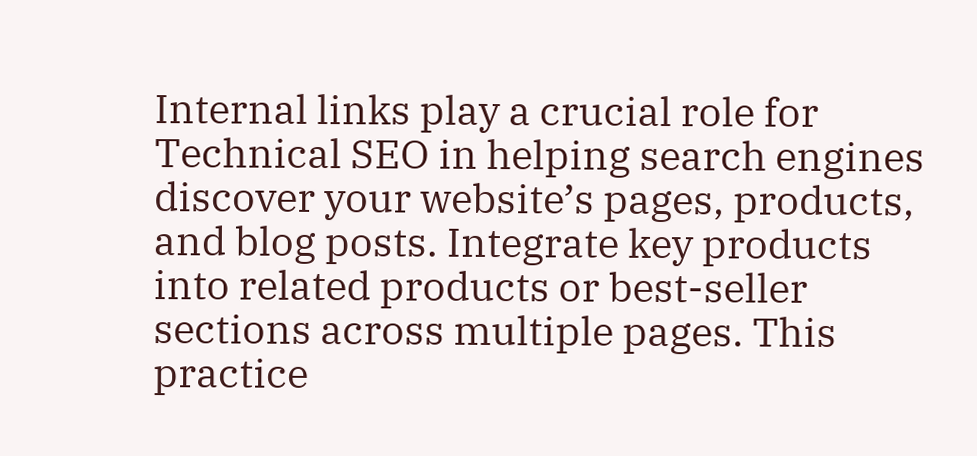Internal links play a crucial role for Technical SEO in helping search engines discover your website’s pages, products, and blog posts. Integrate key products into related products or best-seller sections across multiple pages. This practice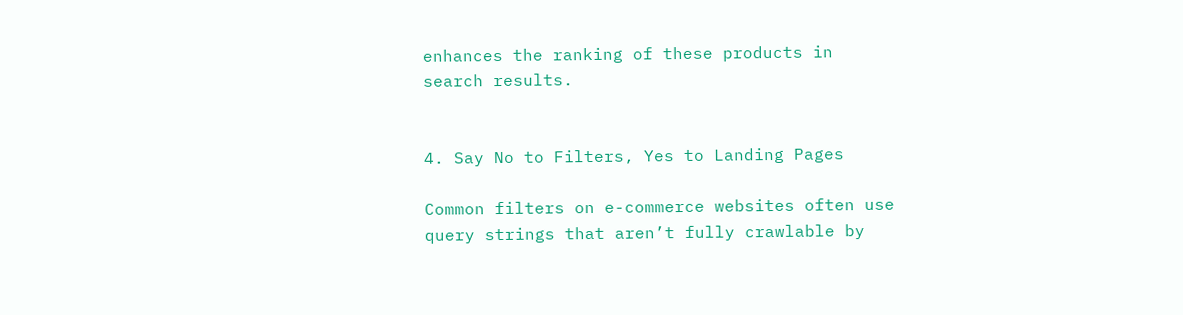enhances the ranking of these products in search results.


4. Say No to Filters, Yes to Landing Pages

Common filters on e-commerce websites often use query strings that aren’t fully crawlable by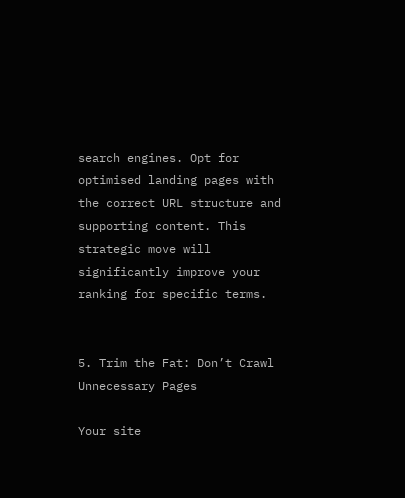search engines. Opt for optimised landing pages with the correct URL structure and supporting content. This strategic move will significantly improve your ranking for specific terms.


5. Trim the Fat: Don’t Crawl Unnecessary Pages

Your site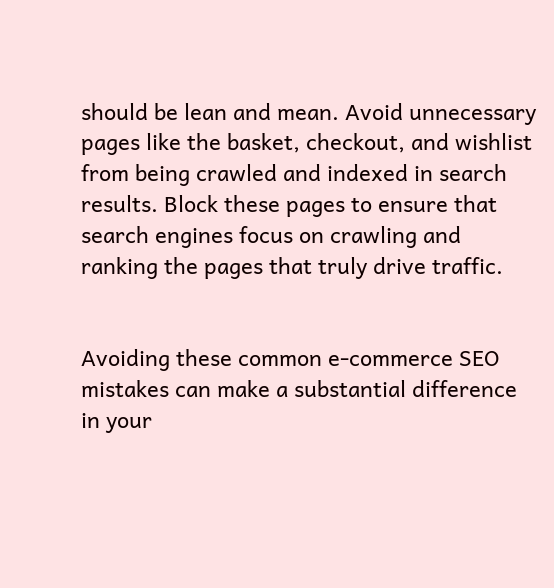should be lean and mean. Avoid unnecessary pages like the basket, checkout, and wishlist from being crawled and indexed in search results. Block these pages to ensure that search engines focus on crawling and ranking the pages that truly drive traffic.


Avoiding these common e-commerce SEO mistakes can make a substantial difference in your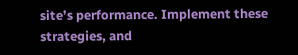site’s performance. Implement these strategies, and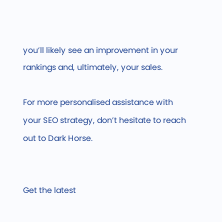you’ll likely see an improvement in your rankings and, ultimately, your sales.

For more personalised assistance with your SEO strategy, don’t hesitate to reach out to Dark Horse.


Get the latest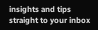insights and tips straight to your inbox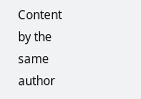Content by the same author